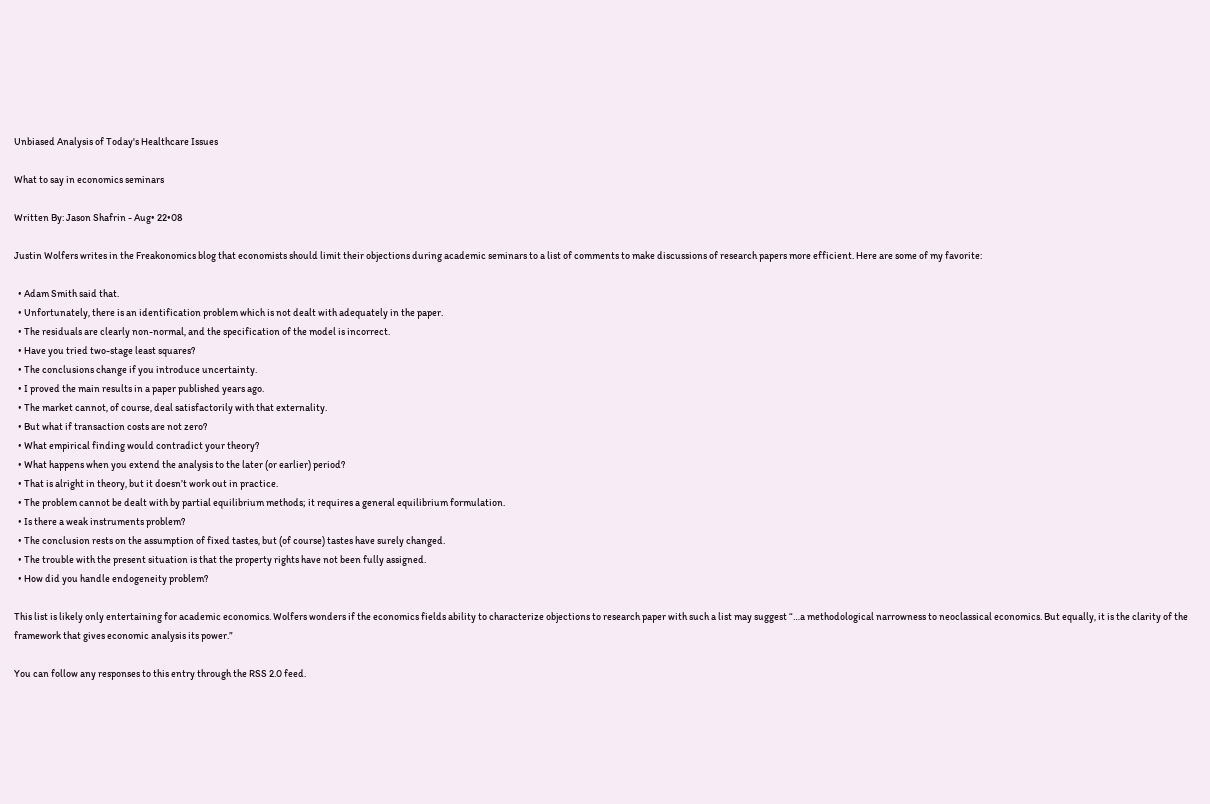Unbiased Analysis of Today's Healthcare Issues

What to say in economics seminars

Written By: Jason Shafrin - Aug• 22•08

Justin Wolfers writes in the Freakonomics blog that economists should limit their objections during academic seminars to a list of comments to make discussions of research papers more efficient. Here are some of my favorite:

  • Adam Smith said that.
  • Unfortunately, there is an identification problem which is not dealt with adequately in the paper.
  • The residuals are clearly non-normal, and the specification of the model is incorrect.
  • Have you tried two-stage least squares?
  • The conclusions change if you introduce uncertainty.
  • I proved the main results in a paper published years ago.
  • The market cannot, of course, deal satisfactorily with that externality.
  • But what if transaction costs are not zero?
  • What empirical finding would contradict your theory?
  • What happens when you extend the analysis to the later (or earlier) period?
  • That is alright in theory, but it doesn’t work out in practice.
  • The problem cannot be dealt with by partial equilibrium methods; it requires a general equilibrium formulation.
  • Is there a weak instruments problem?
  • The conclusion rests on the assumption of fixed tastes, but (of course) tastes have surely changed.
  • The trouble with the present situation is that the property rights have not been fully assigned.
  • How did you handle endogeneity problem?

This list is likely only entertaining for academic economics. Wolfers wonders if the economics fields ability to characterize objections to research paper with such a list may suggest “…a methodological narrowness to neoclassical economics. But equally, it is the clarity of the framework that gives economic analysis its power.”

You can follow any responses to this entry through the RSS 2.0 feed.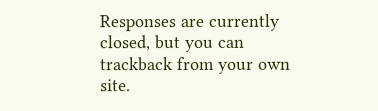Responses are currently closed, but you can trackback from your own site.